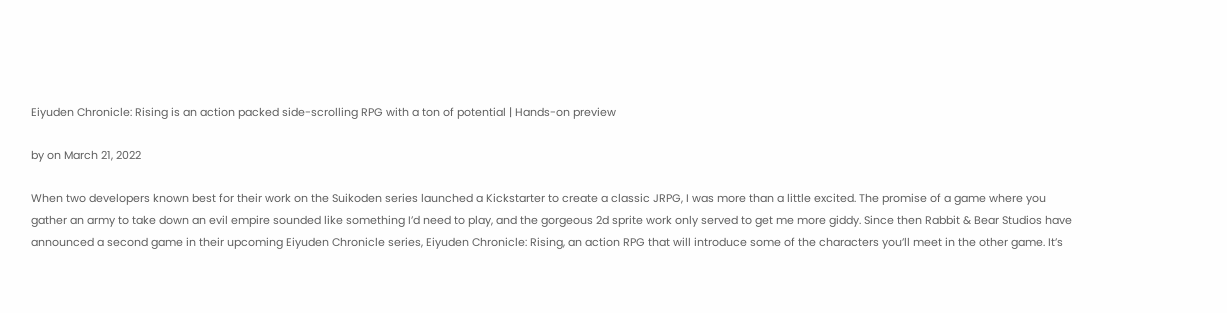Eiyuden Chronicle: Rising is an action packed side-scrolling RPG with a ton of potential | Hands-on preview

by on March 21, 2022

When two developers known best for their work on the Suikoden series launched a Kickstarter to create a classic JRPG, I was more than a little excited. The promise of a game where you gather an army to take down an evil empire sounded like something I’d need to play, and the gorgeous 2d sprite work only served to get me more giddy. Since then Rabbit & Bear Studios have announced a second game in their upcoming Eiyuden Chronicle series, Eiyuden Chronicle: Rising, an action RPG that will introduce some of the characters you’ll meet in the other game. It’s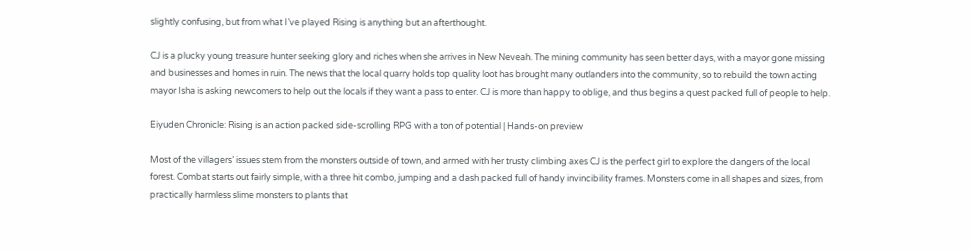slightly confusing, but from what I’ve played Rising is anything but an afterthought.

CJ is a plucky young treasure hunter seeking glory and riches when she arrives in New Neveah. The mining community has seen better days, with a mayor gone missing and businesses and homes in ruin. The news that the local quarry holds top quality loot has brought many outlanders into the community, so to rebuild the town acting mayor Isha is asking newcomers to help out the locals if they want a pass to enter. CJ is more than happy to oblige, and thus begins a quest packed full of people to help.

Eiyuden Chronicle: Rising is an action packed side-scrolling RPG with a ton of potential | Hands-on preview

Most of the villagers’ issues stem from the monsters outside of town, and armed with her trusty climbing axes CJ is the perfect girl to explore the dangers of the local forest. Combat starts out fairly simple, with a three hit combo, jumping and a dash packed full of handy invincibility frames. Monsters come in all shapes and sizes, from practically harmless slime monsters to plants that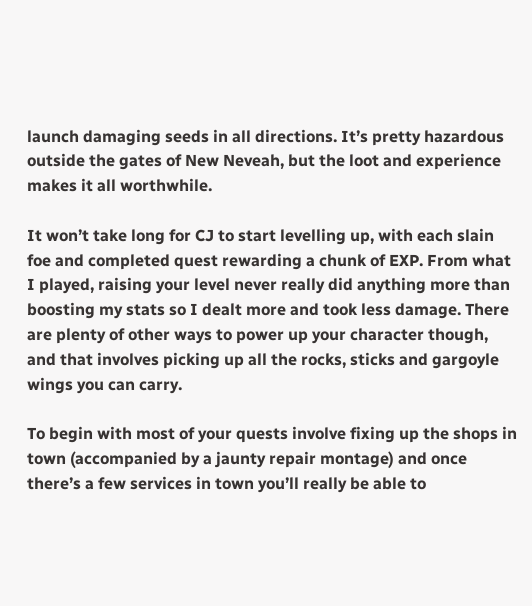launch damaging seeds in all directions. It’s pretty hazardous outside the gates of New Neveah, but the loot and experience makes it all worthwhile.

It won’t take long for CJ to start levelling up, with each slain foe and completed quest rewarding a chunk of EXP. From what I played, raising your level never really did anything more than boosting my stats so I dealt more and took less damage. There are plenty of other ways to power up your character though, and that involves picking up all the rocks, sticks and gargoyle wings you can carry.

To begin with most of your quests involve fixing up the shops in town (accompanied by a jaunty repair montage) and once there’s a few services in town you’ll really be able to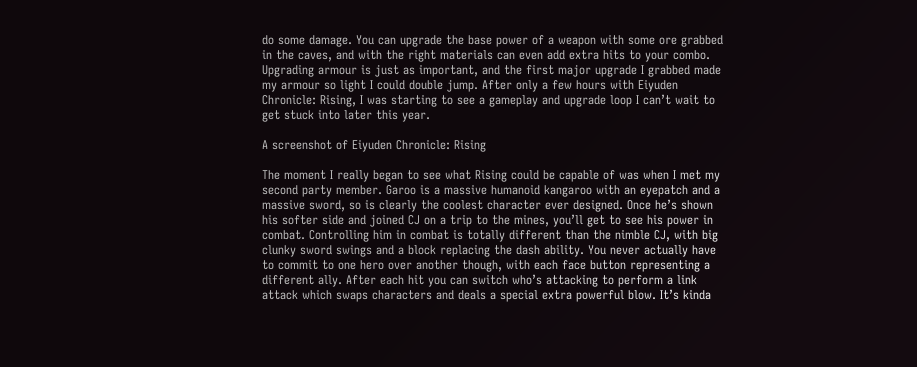do some damage. You can upgrade the base power of a weapon with some ore grabbed in the caves, and with the right materials can even add extra hits to your combo. Upgrading armour is just as important, and the first major upgrade I grabbed made my armour so light I could double jump. After only a few hours with Eiyuden Chronicle: Rising, I was starting to see a gameplay and upgrade loop I can’t wait to get stuck into later this year.

A screenshot of Eiyuden Chronicle: Rising

The moment I really began to see what Rising could be capable of was when I met my second party member. Garoo is a massive humanoid kangaroo with an eyepatch and a massive sword, so is clearly the coolest character ever designed. Once he’s shown his softer side and joined CJ on a trip to the mines, you’ll get to see his power in combat. Controlling him in combat is totally different than the nimble CJ, with big clunky sword swings and a block replacing the dash ability. You never actually have to commit to one hero over another though, with each face button representing a different ally. After each hit you can switch who’s attacking to perform a link attack which swaps characters and deals a special extra powerful blow. It’s kinda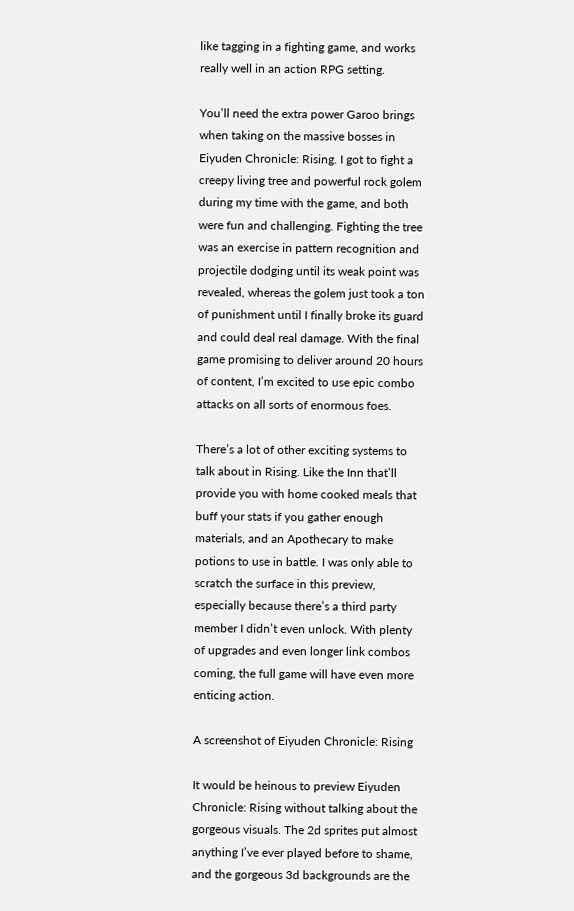like tagging in a fighting game, and works really well in an action RPG setting.

You’ll need the extra power Garoo brings when taking on the massive bosses in Eiyuden Chronicle: Rising. I got to fight a creepy living tree and powerful rock golem during my time with the game, and both were fun and challenging. Fighting the tree was an exercise in pattern recognition and projectile dodging until its weak point was revealed, whereas the golem just took a ton of punishment until I finally broke its guard and could deal real damage. With the final game promising to deliver around 20 hours of content, I’m excited to use epic combo attacks on all sorts of enormous foes.

There’s a lot of other exciting systems to talk about in Rising. Like the Inn that’ll provide you with home cooked meals that buff your stats if you gather enough materials, and an Apothecary to make potions to use in battle. I was only able to scratch the surface in this preview, especially because there’s a third party member I didn’t even unlock. With plenty of upgrades and even longer link combos coming, the full game will have even more enticing action.

A screenshot of Eiyuden Chronicle: Rising

It would be heinous to preview Eiyuden Chronicle: Rising without talking about the gorgeous visuals. The 2d sprites put almost anything I’ve ever played before to shame, and the gorgeous 3d backgrounds are the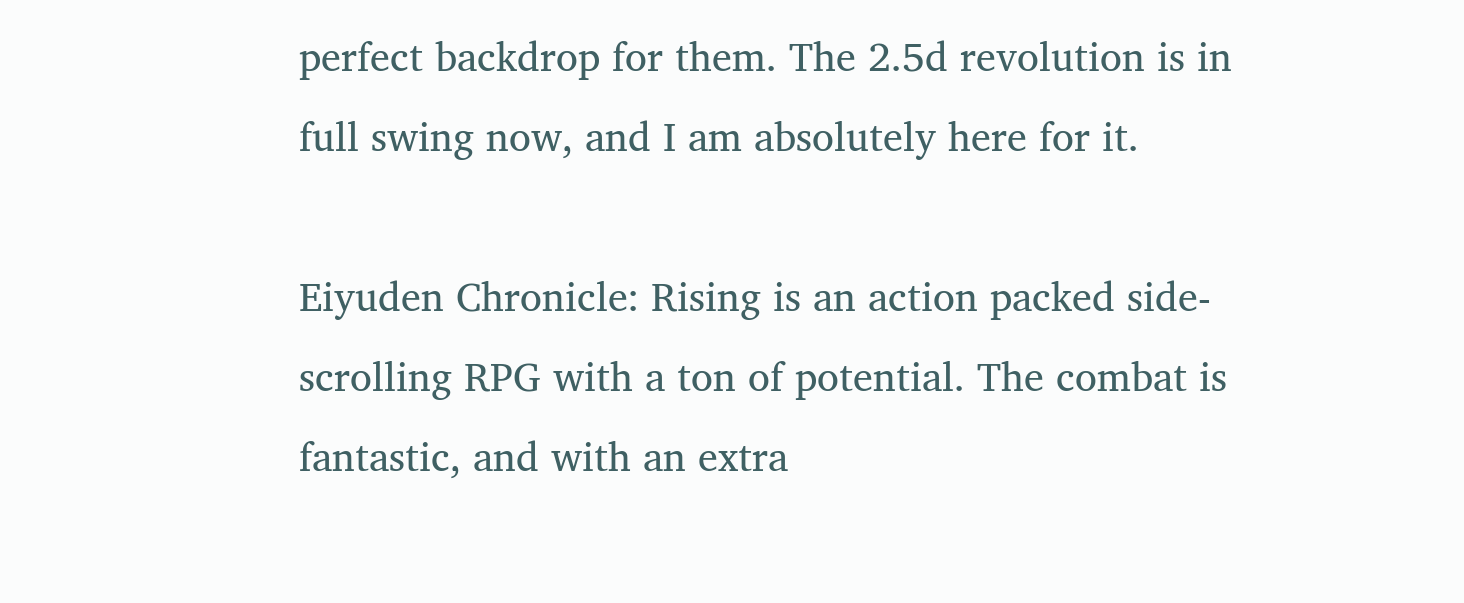perfect backdrop for them. The 2.5d revolution is in full swing now, and I am absolutely here for it.

Eiyuden Chronicle: Rising is an action packed side-scrolling RPG with a ton of potential. The combat is fantastic, and with an extra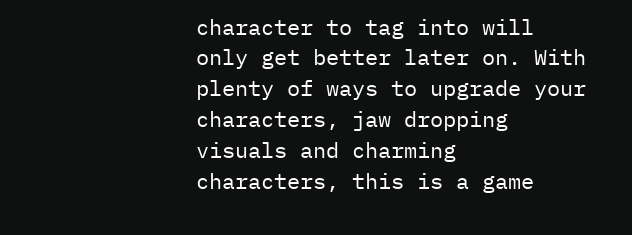character to tag into will only get better later on. With plenty of ways to upgrade your characters, jaw dropping visuals and charming characters, this is a game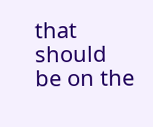that should be on the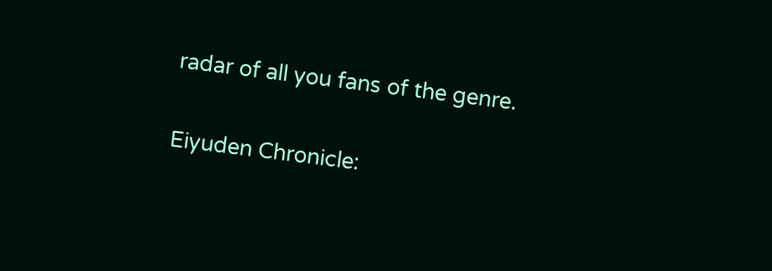radar of all you fans of the genre.

Eiyuden Chronicle: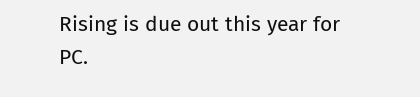Rising is due out this year for PC.